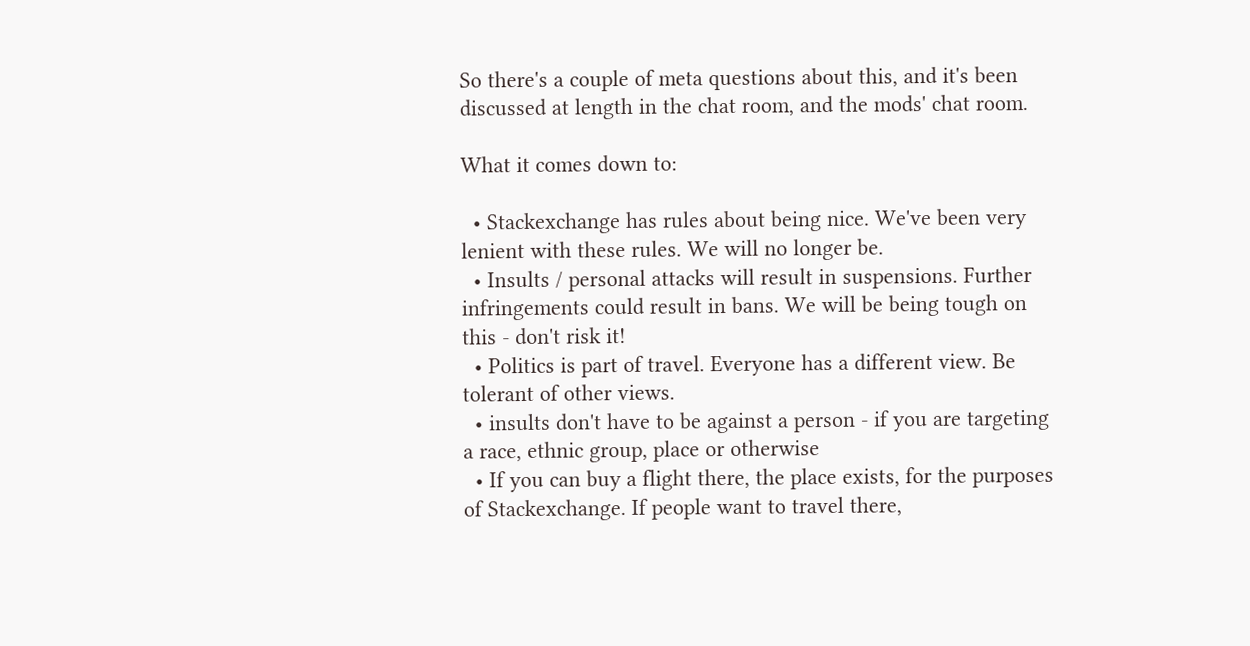So there's a couple of meta questions about this, and it's been discussed at length in the chat room, and the mods' chat room.

What it comes down to:

  • Stackexchange has rules about being nice. We've been very lenient with these rules. We will no longer be.
  • Insults / personal attacks will result in suspensions. Further infringements could result in bans. We will be being tough on this - don't risk it!
  • Politics is part of travel. Everyone has a different view. Be tolerant of other views.
  • insults don't have to be against a person - if you are targeting a race, ethnic group, place or otherwise
  • If you can buy a flight there, the place exists, for the purposes of Stackexchange. If people want to travel there,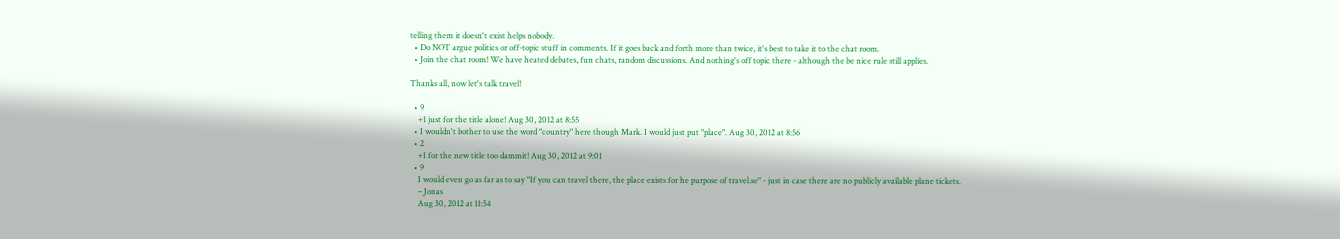telling them it doesn't exist helps nobody.
  • Do NOT argue politics or off-topic stuff in comments. If it goes back and forth more than twice, it's best to take it to the chat room.
  • Join the chat room! We have heated debates, fun chats, random discussions. And nothing's off topic there - although the be nice rule still applies.

Thanks all, now let's talk travel!

  • 9
    +1 just for the title alone! Aug 30, 2012 at 8:55
  • I wouldn't bother to use the word "country" here though Mark. I would just put "place". Aug 30, 2012 at 8:56
  • 2
    +1 for the new title too dammit! Aug 30, 2012 at 9:01
  • 9
    I would even go as far as to say "If you can travel there, the place exists for he purpose of travel.se" - just in case there are no publicly available plane tickets.
    – Jonas
    Aug 30, 2012 at 11:54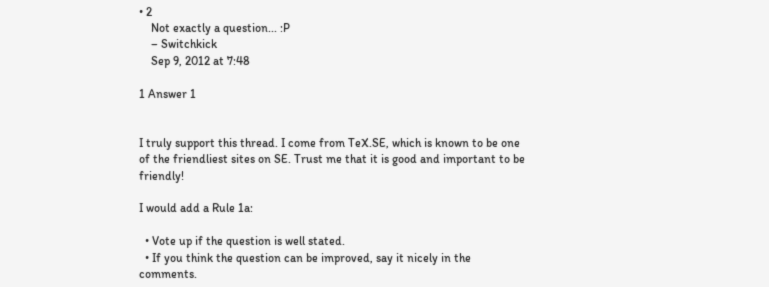• 2
    Not exactly a question... :P
    – Switchkick
    Sep 9, 2012 at 7:48

1 Answer 1


I truly support this thread. I come from TeX.SE, which is known to be one of the friendliest sites on SE. Trust me that it is good and important to be friendly!

I would add a Rule 1a:

  • Vote up if the question is well stated.
  • If you think the question can be improved, say it nicely in the comments.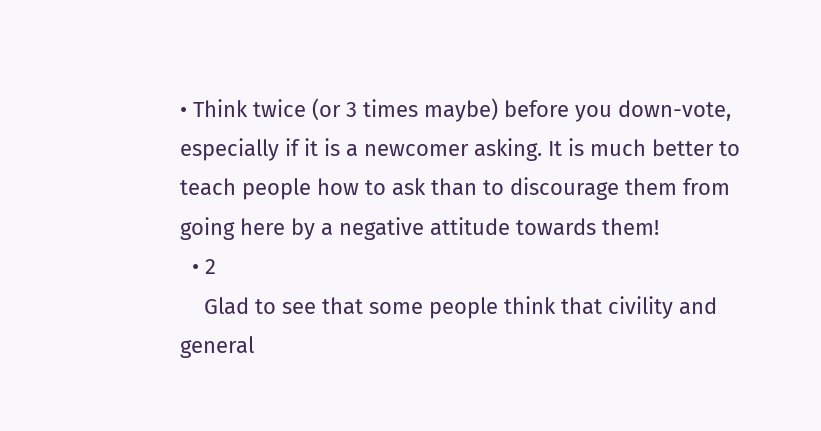• Think twice (or 3 times maybe) before you down-vote, especially if it is a newcomer asking. It is much better to teach people how to ask than to discourage them from going here by a negative attitude towards them!
  • 2
    Glad to see that some people think that civility and general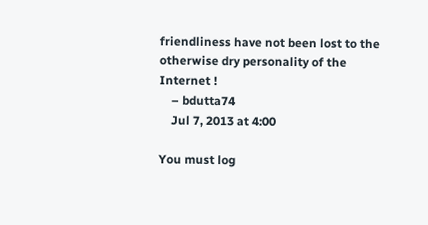friendliness have not been lost to the otherwise dry personality of the Internet !
    – bdutta74
    Jul 7, 2013 at 4:00

You must log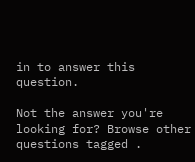in to answer this question.

Not the answer you're looking for? Browse other questions tagged .